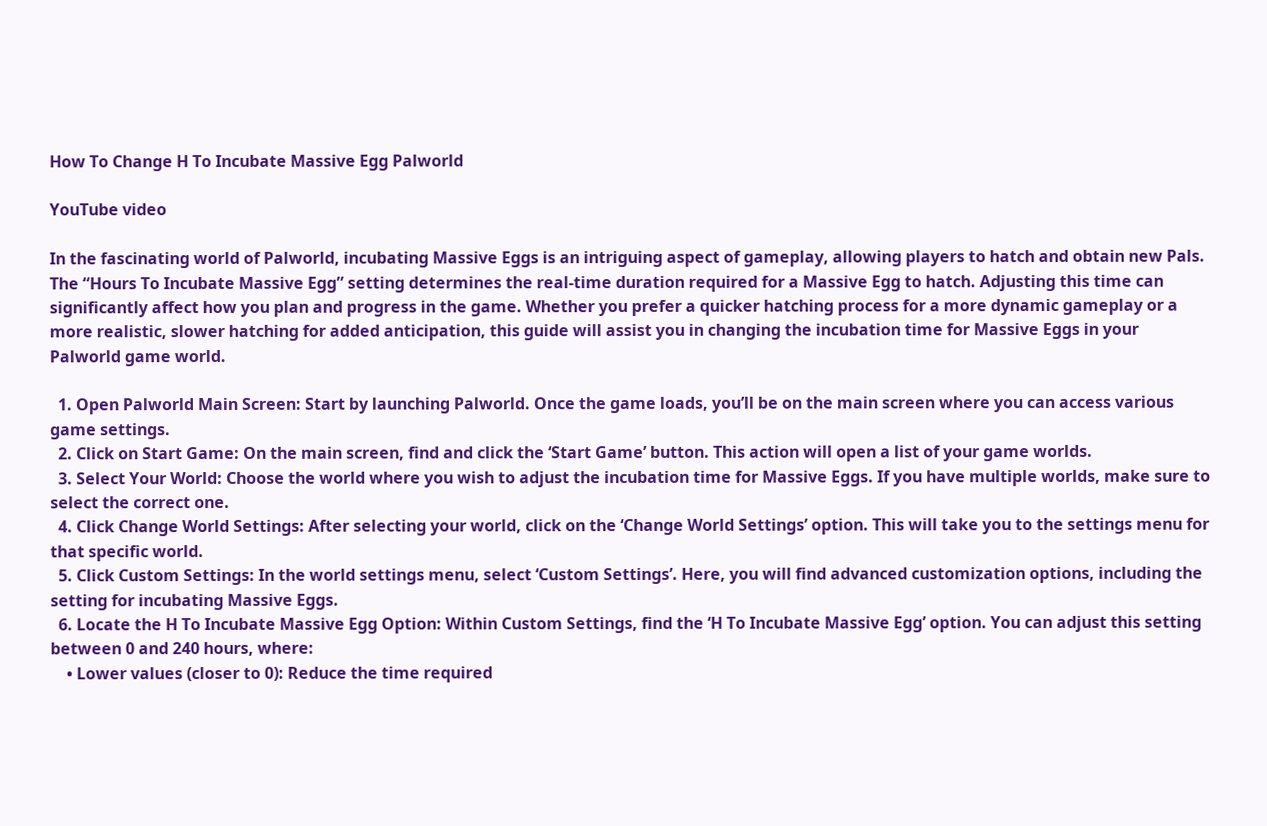How To Change H To Incubate Massive Egg Palworld

YouTube video

In the fascinating world of Palworld, incubating Massive Eggs is an intriguing aspect of gameplay, allowing players to hatch and obtain new Pals. The “Hours To Incubate Massive Egg” setting determines the real-time duration required for a Massive Egg to hatch. Adjusting this time can significantly affect how you plan and progress in the game. Whether you prefer a quicker hatching process for a more dynamic gameplay or a more realistic, slower hatching for added anticipation, this guide will assist you in changing the incubation time for Massive Eggs in your Palworld game world.

  1. Open Palworld Main Screen: Start by launching Palworld. Once the game loads, you’ll be on the main screen where you can access various game settings.
  2. Click on Start Game: On the main screen, find and click the ‘Start Game’ button. This action will open a list of your game worlds.
  3. Select Your World: Choose the world where you wish to adjust the incubation time for Massive Eggs. If you have multiple worlds, make sure to select the correct one.
  4. Click Change World Settings: After selecting your world, click on the ‘Change World Settings’ option. This will take you to the settings menu for that specific world.
  5. Click Custom Settings: In the world settings menu, select ‘Custom Settings’. Here, you will find advanced customization options, including the setting for incubating Massive Eggs.
  6. Locate the H To Incubate Massive Egg Option: Within Custom Settings, find the ‘H To Incubate Massive Egg’ option. You can adjust this setting between 0 and 240 hours, where:
    • Lower values (closer to 0): Reduce the time required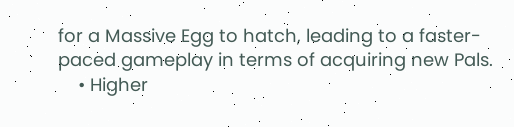for a Massive Egg to hatch, leading to a faster-paced gameplay in terms of acquiring new Pals.
    • Higher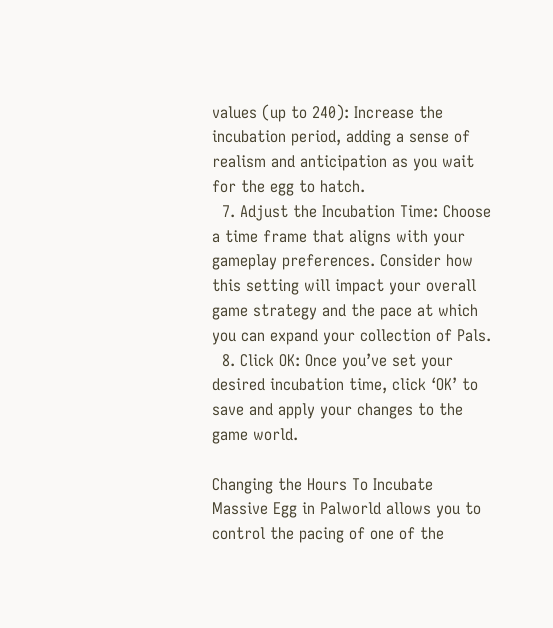values (up to 240): Increase the incubation period, adding a sense of realism and anticipation as you wait for the egg to hatch.
  7. Adjust the Incubation Time: Choose a time frame that aligns with your gameplay preferences. Consider how this setting will impact your overall game strategy and the pace at which you can expand your collection of Pals.
  8. Click OK: Once you’ve set your desired incubation time, click ‘OK’ to save and apply your changes to the game world.

Changing the Hours To Incubate Massive Egg in Palworld allows you to control the pacing of one of the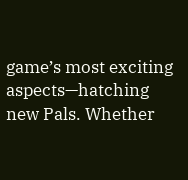game’s most exciting aspects—hatching new Pals. Whether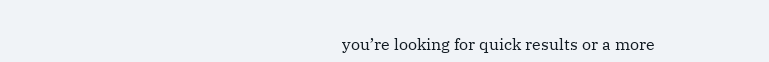you’re looking for quick results or a more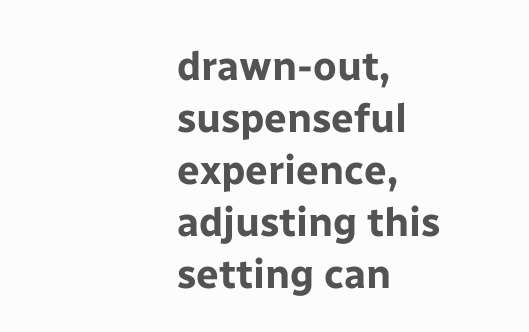drawn-out, suspenseful experience, adjusting this setting can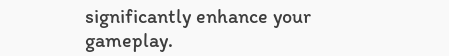significantly enhance your gameplay.